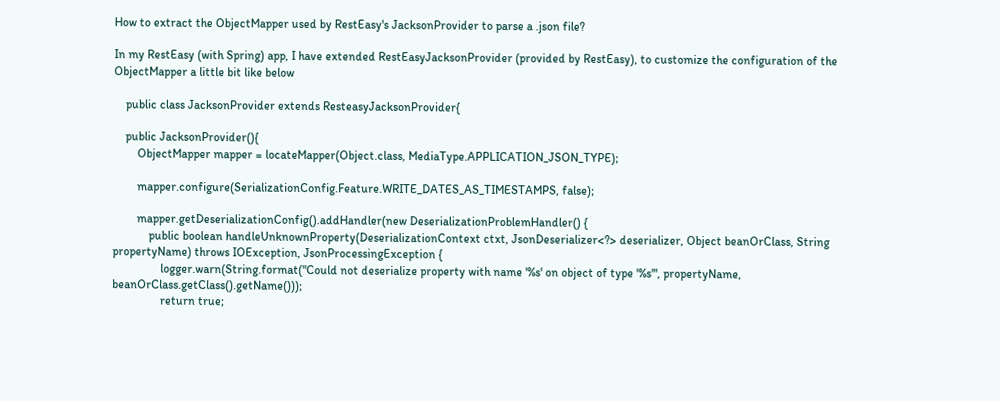How to extract the ObjectMapper used by RestEasy's JacksonProvider to parse a .json file?

In my RestEasy (with Spring) app, I have extended RestEasyJacksonProvider (provided by RestEasy), to customize the configuration of the ObjectMapper a little bit like below

    public class JacksonProvider extends ResteasyJacksonProvider{

    public JacksonProvider(){
        ObjectMapper mapper = locateMapper(Object.class, MediaType.APPLICATION_JSON_TYPE);

        mapper.configure(SerializationConfig.Feature.WRITE_DATES_AS_TIMESTAMPS, false);

        mapper.getDeserializationConfig().addHandler(new DeserializationProblemHandler() {
            public boolean handleUnknownProperty(DeserializationContext ctxt, JsonDeserializer<?> deserializer, Object beanOrClass, String propertyName) throws IOException, JsonProcessingException {
                logger.warn(String.format("Could not deserialize property with name '%s' on object of type '%s'", propertyName, beanOrClass.getClass().getName()));
                return true;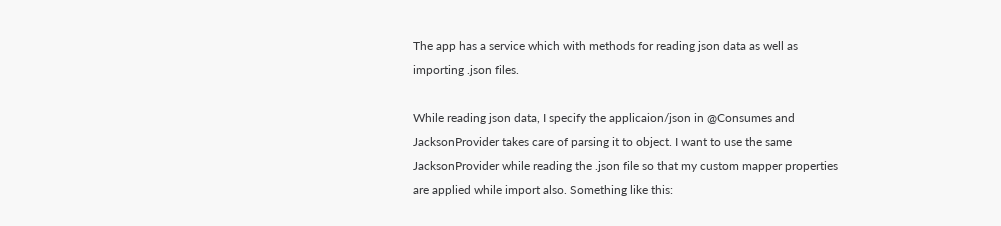The app has a service which with methods for reading json data as well as importing .json files.

While reading json data, I specify the applicaion/json in @Consumes and JacksonProvider takes care of parsing it to object. I want to use the same JacksonProvider while reading the .json file so that my custom mapper properties are applied while import also. Something like this: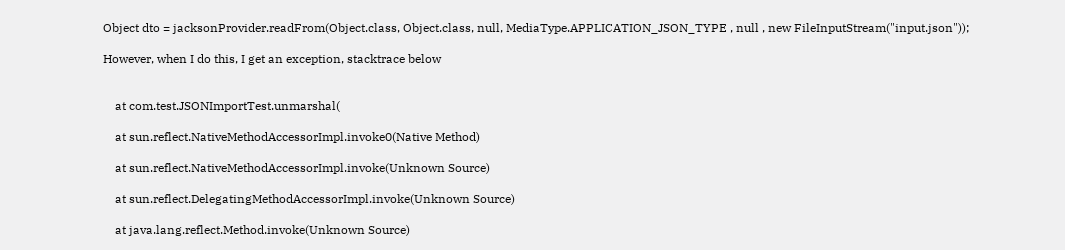Object dto = jacksonProvider.readFrom(Object.class, Object.class, null, MediaType.APPLICATION_JSON_TYPE , null , new FileInputStream("input.json"));

However, when I do this, I get an exception, stacktrace below


    at com.test.JSONImportTest.unmarshal(

    at sun.reflect.NativeMethodAccessorImpl.invoke0(Native Method)

    at sun.reflect.NativeMethodAccessorImpl.invoke(Unknown Source)

    at sun.reflect.DelegatingMethodAccessorImpl.invoke(Unknown Source)

    at java.lang.reflect.Method.invoke(Unknown Source)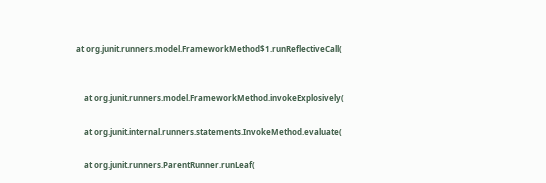at org.junit.runners.model.FrameworkMethod$1.runReflectiveCall(


    at org.junit.runners.model.FrameworkMethod.invokeExplosively(

    at org.junit.internal.runners.statements.InvokeMethod.evaluate(

    at org.junit.runners.ParentRunner.runLeaf(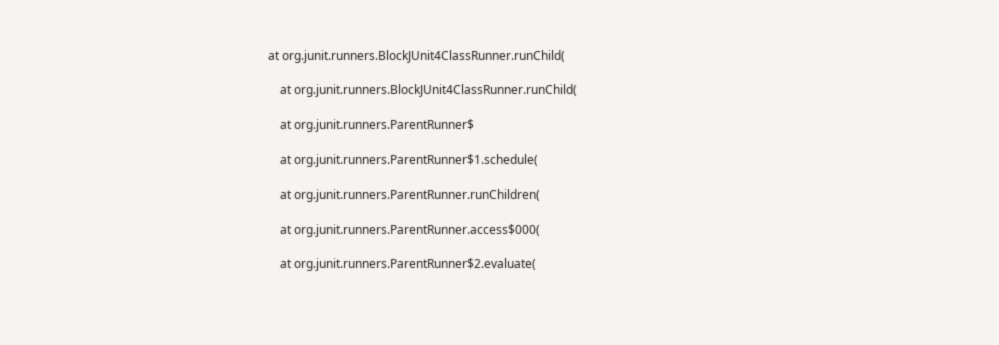at org.junit.runners.BlockJUnit4ClassRunner.runChild(

    at org.junit.runners.BlockJUnit4ClassRunner.runChild(

    at org.junit.runners.ParentRunner$

    at org.junit.runners.ParentRunner$1.schedule(

    at org.junit.runners.ParentRunner.runChildren(

    at org.junit.runners.ParentRunner.access$000(

    at org.junit.runners.ParentRunner$2.evaluate(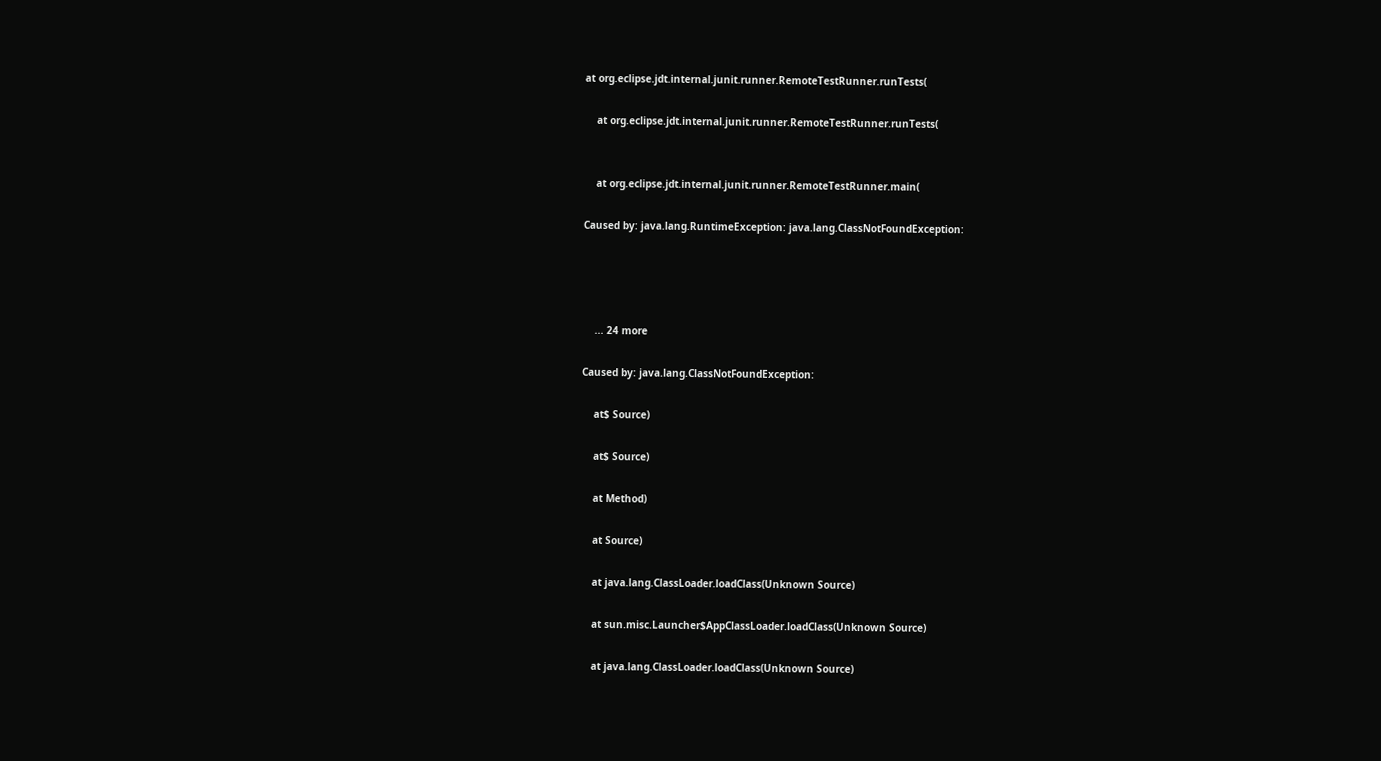at org.eclipse.jdt.internal.junit.runner.RemoteTestRunner.runTests(

    at org.eclipse.jdt.internal.junit.runner.RemoteTestRunner.runTests(


    at org.eclipse.jdt.internal.junit.runner.RemoteTestRunner.main(

Caused by: java.lang.RuntimeException: java.lang.ClassNotFoundException:




    ... 24 more

Caused by: java.lang.ClassNotFoundException:

    at$ Source)

    at$ Source)

    at Method)

    at Source)

    at java.lang.ClassLoader.loadClass(Unknown Source)

    at sun.misc.Launcher$AppClassLoader.loadClass(Unknown Source)

    at java.lang.ClassLoader.loadClass(Unknown Source)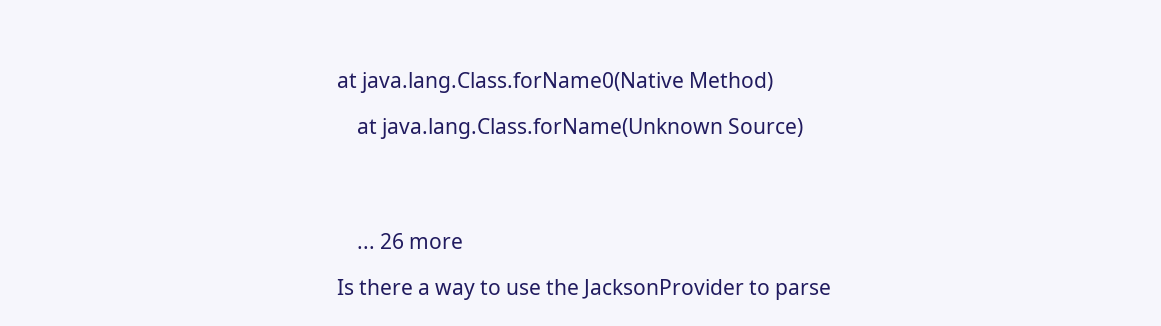at java.lang.Class.forName0(Native Method)

    at java.lang.Class.forName(Unknown Source)




    ... 26 more

Is there a way to use the JacksonProvider to parse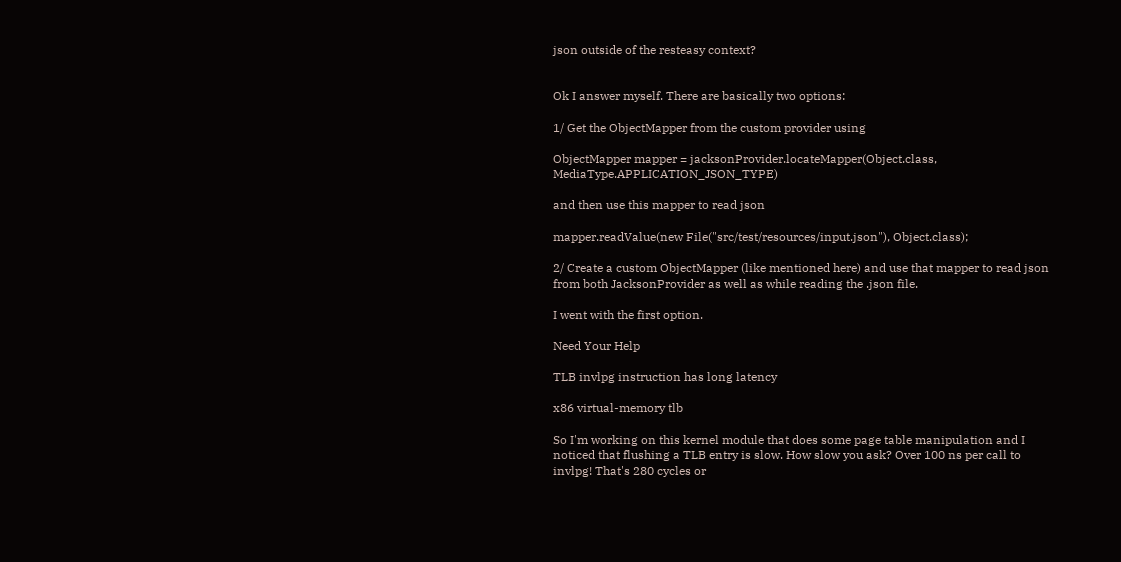json outside of the resteasy context?


Ok I answer myself. There are basically two options:

1/ Get the ObjectMapper from the custom provider using

ObjectMapper mapper = jacksonProvider.locateMapper(Object.class, MediaType.APPLICATION_JSON_TYPE)

and then use this mapper to read json

mapper.readValue(new File("src/test/resources/input.json"), Object.class);

2/ Create a custom ObjectMapper (like mentioned here) and use that mapper to read json from both JacksonProvider as well as while reading the .json file.

I went with the first option.

Need Your Help

TLB invlpg instruction has long latency

x86 virtual-memory tlb

So I'm working on this kernel module that does some page table manipulation and I noticed that flushing a TLB entry is slow. How slow you ask? Over 100 ns per call to invlpg! That's 280 cycles or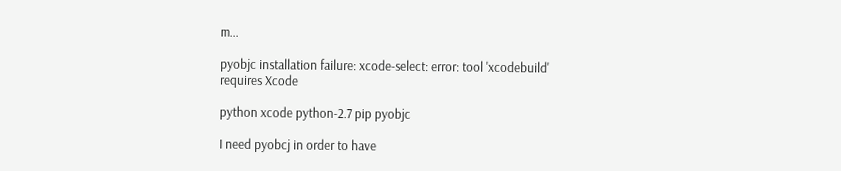m...

pyobjc installation failure: xcode-select: error: tool 'xcodebuild' requires Xcode

python xcode python-2.7 pip pyobjc

I need pyobcj in order to have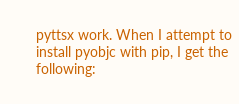pyttsx work. When I attempt to install pyobjc with pip, I get the following: